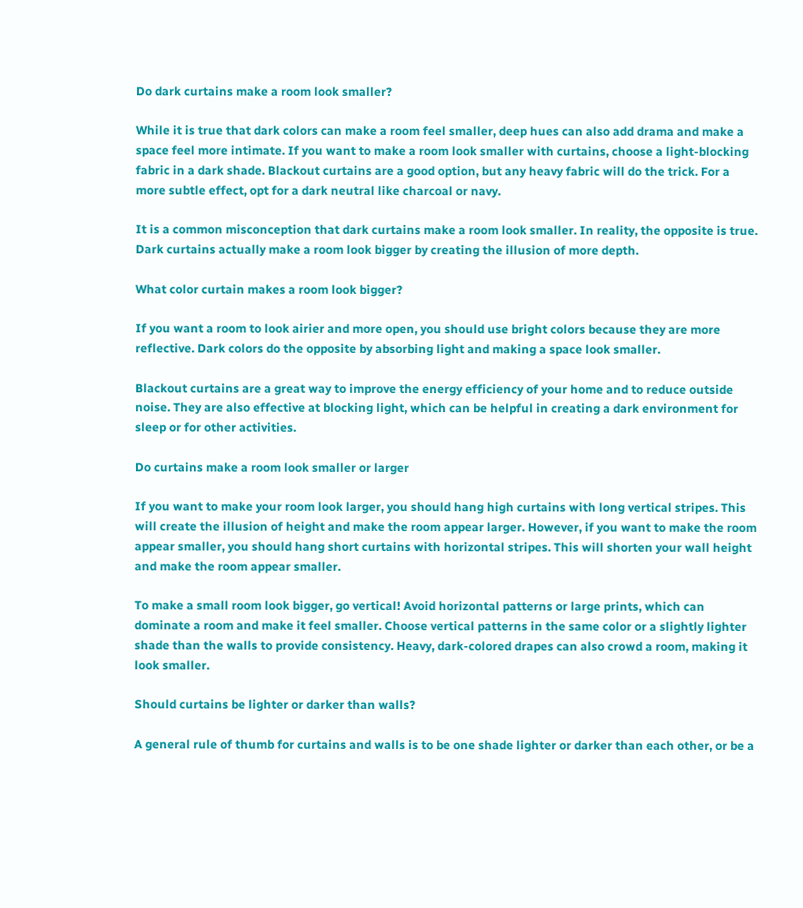Do dark curtains make a room look smaller?

While it is true that dark colors can make a room feel smaller, deep hues can also add drama and make a space feel more intimate. If you want to make a room look smaller with curtains, choose a light-blocking fabric in a dark shade. Blackout curtains are a good option, but any heavy fabric will do the trick. For a more subtle effect, opt for a dark neutral like charcoal or navy.

It is a common misconception that dark curtains make a room look smaller. In reality, the opposite is true. Dark curtains actually make a room look bigger by creating the illusion of more depth.

What color curtain makes a room look bigger?

If you want a room to look airier and more open, you should use bright colors because they are more reflective. Dark colors do the opposite by absorbing light and making a space look smaller.

Blackout curtains are a great way to improve the energy efficiency of your home and to reduce outside noise. They are also effective at blocking light, which can be helpful in creating a dark environment for sleep or for other activities.

Do curtains make a room look smaller or larger

If you want to make your room look larger, you should hang high curtains with long vertical stripes. This will create the illusion of height and make the room appear larger. However, if you want to make the room appear smaller, you should hang short curtains with horizontal stripes. This will shorten your wall height and make the room appear smaller.

To make a small room look bigger, go vertical! Avoid horizontal patterns or large prints, which can dominate a room and make it feel smaller. Choose vertical patterns in the same color or a slightly lighter shade than the walls to provide consistency. Heavy, dark-colored drapes can also crowd a room, making it look smaller.

Should curtains be lighter or darker than walls?

A general rule of thumb for curtains and walls is to be one shade lighter or darker than each other, or be a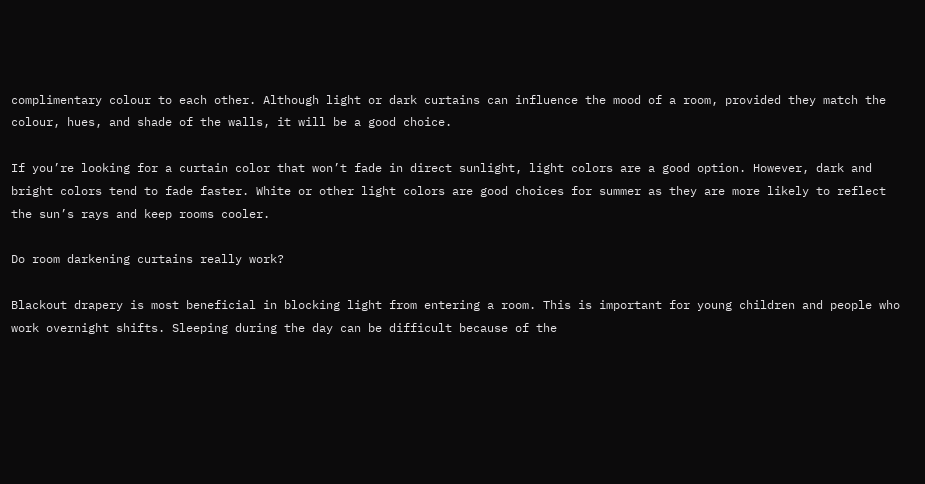complimentary colour to each other. Although light or dark curtains can influence the mood of a room, provided they match the colour, hues, and shade of the walls, it will be a good choice.

If you’re looking for a curtain color that won’t fade in direct sunlight, light colors are a good option. However, dark and bright colors tend to fade faster. White or other light colors are good choices for summer as they are more likely to reflect the sun’s rays and keep rooms cooler.

Do room darkening curtains really work?

Blackout drapery is most beneficial in blocking light from entering a room. This is important for young children and people who work overnight shifts. Sleeping during the day can be difficult because of the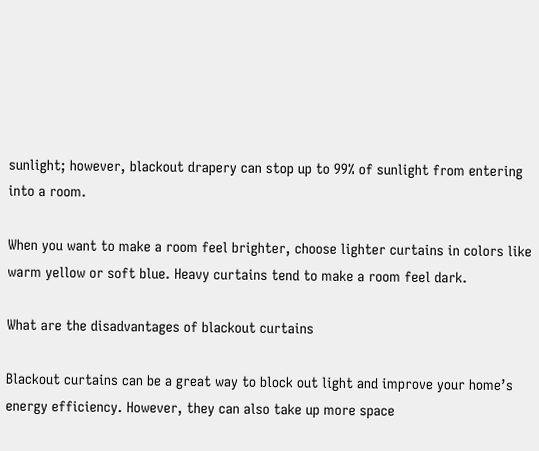sunlight; however, blackout drapery can stop up to 99% of sunlight from entering into a room.

When you want to make a room feel brighter, choose lighter curtains in colors like warm yellow or soft blue. Heavy curtains tend to make a room feel dark.

What are the disadvantages of blackout curtains

Blackout curtains can be a great way to block out light and improve your home’s energy efficiency. However, they can also take up more space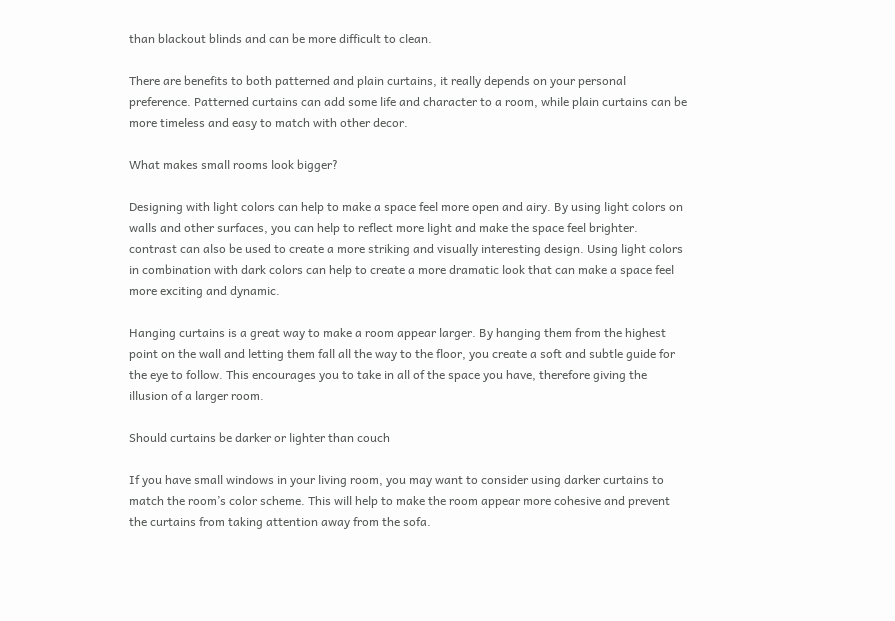than blackout blinds and can be more difficult to clean.

There are benefits to both patterned and plain curtains, it really depends on your personal preference. Patterned curtains can add some life and character to a room, while plain curtains can be more timeless and easy to match with other decor.

What makes small rooms look bigger?

Designing with light colors can help to make a space feel more open and airy. By using light colors on walls and other surfaces, you can help to reflect more light and make the space feel brighter. contrast can also be used to create a more striking and visually interesting design. Using light colors in combination with dark colors can help to create a more dramatic look that can make a space feel more exciting and dynamic.

Hanging curtains is a great way to make a room appear larger. By hanging them from the highest point on the wall and letting them fall all the way to the floor, you create a soft and subtle guide for the eye to follow. This encourages you to take in all of the space you have, therefore giving the illusion of a larger room.

Should curtains be darker or lighter than couch

If you have small windows in your living room, you may want to consider using darker curtains to match the room’s color scheme. This will help to make the room appear more cohesive and prevent the curtains from taking attention away from the sofa.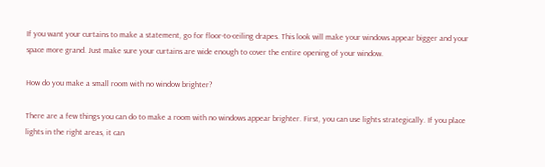If you want your curtains to make a statement, go for floor-to-ceiling drapes. This look will make your windows appear bigger and your space more grand. Just make sure your curtains are wide enough to cover the entire opening of your window.

How do you make a small room with no window brighter?

There are a few things you can do to make a room with no windows appear brighter. First, you can use lights strategically. If you place lights in the right areas, it can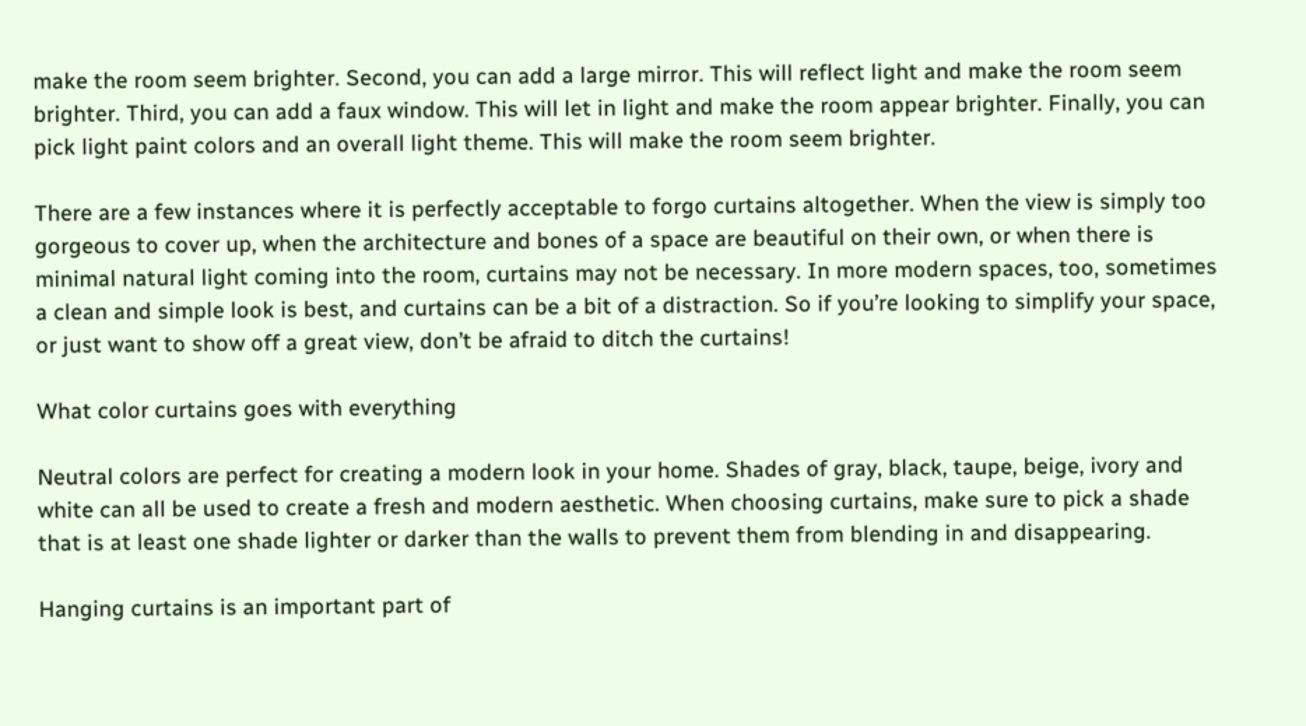make the room seem brighter. Second, you can add a large mirror. This will reflect light and make the room seem brighter. Third, you can add a faux window. This will let in light and make the room appear brighter. Finally, you can pick light paint colors and an overall light theme. This will make the room seem brighter.

There are a few instances where it is perfectly acceptable to forgo curtains altogether. When the view is simply too gorgeous to cover up, when the architecture and bones of a space are beautiful on their own, or when there is minimal natural light coming into the room, curtains may not be necessary. In more modern spaces, too, sometimes a clean and simple look is best, and curtains can be a bit of a distraction. So if you’re looking to simplify your space, or just want to show off a great view, don’t be afraid to ditch the curtains!

What color curtains goes with everything

Neutral colors are perfect for creating a modern look in your home. Shades of gray, black, taupe, beige, ivory and white can all be used to create a fresh and modern aesthetic. When choosing curtains, make sure to pick a shade that is at least one shade lighter or darker than the walls to prevent them from blending in and disappearing.

Hanging curtains is an important part of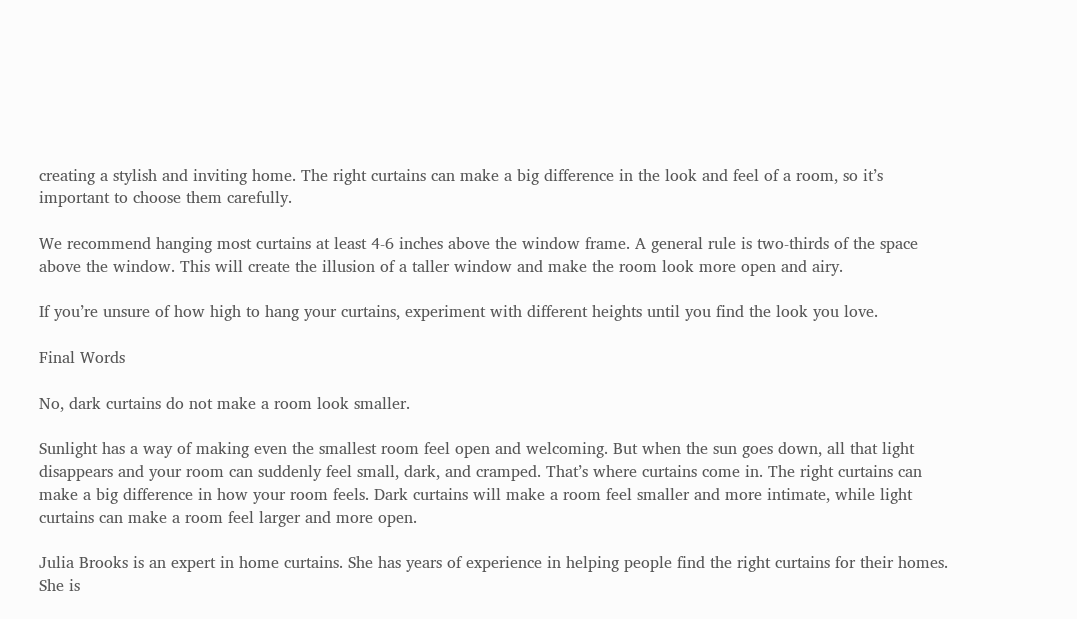creating a stylish and inviting home. The right curtains can make a big difference in the look and feel of a room, so it’s important to choose them carefully.

We recommend hanging most curtains at least 4-6 inches above the window frame. A general rule is two-thirds of the space above the window. This will create the illusion of a taller window and make the room look more open and airy.

If you’re unsure of how high to hang your curtains, experiment with different heights until you find the look you love.

Final Words

No, dark curtains do not make a room look smaller.

Sunlight has a way of making even the smallest room feel open and welcoming. But when the sun goes down, all that light disappears and your room can suddenly feel small, dark, and cramped. That’s where curtains come in. The right curtains can make a big difference in how your room feels. Dark curtains will make a room feel smaller and more intimate, while light curtains can make a room feel larger and more open.

Julia Brooks is an expert in home curtains. She has years of experience in helping people find the right curtains for their homes. She is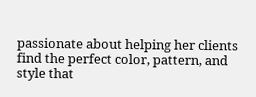passionate about helping her clients find the perfect color, pattern, and style that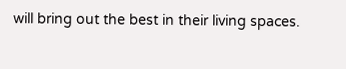will bring out the best in their living spaces.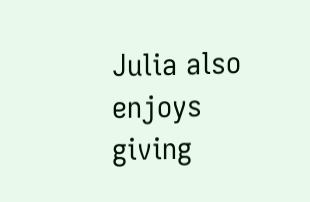Julia also enjoys giving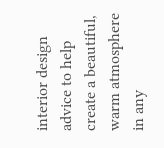interior design advice to help create a beautiful, warm atmosphere in any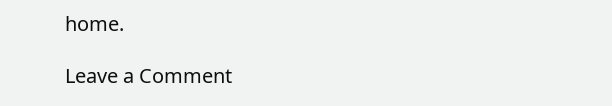home.

Leave a Comment